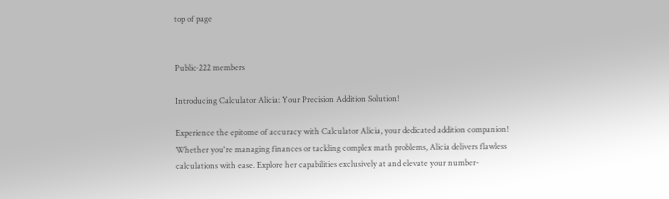top of page


Public·222 members

Introducing Calculator Alicia: Your Precision Addition Solution!

Experience the epitome of accuracy with Calculator Alicia, your dedicated addition companion! Whether you're managing finances or tackling complex math problems, Alicia delivers flawless calculations with ease. Explore her capabilities exclusively at and elevate your number-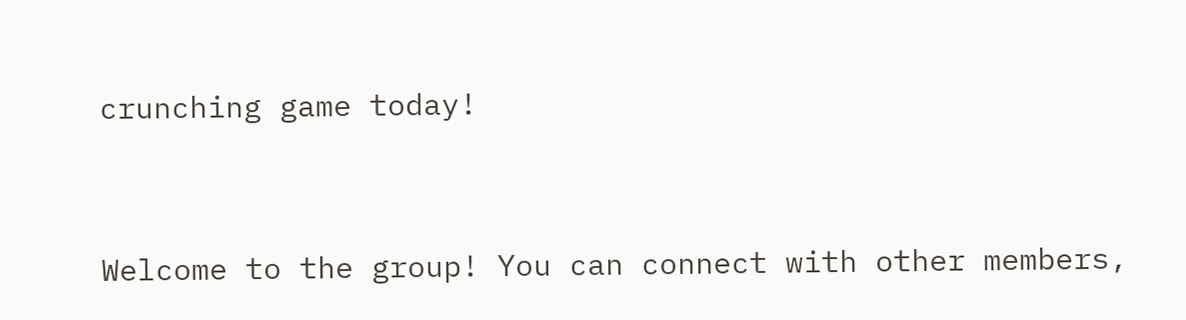crunching game today!


Welcome to the group! You can connect with other members,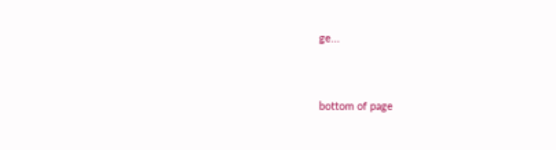ge...


bottom of page